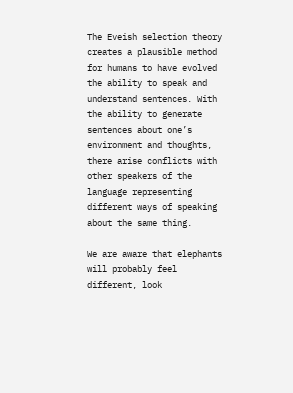The Eveish selection theory creates a plausible method for humans to have evolved the ability to speak and understand sentences. With the ability to generate sentences about one’s environment and thoughts, there arise conflicts with other speakers of the language representing different ways of speaking about the same thing.

We are aware that elephants will probably feel different, look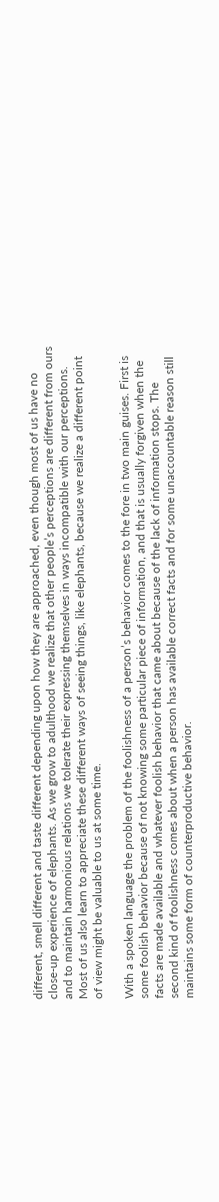different, smell different and taste different depending upon how they are approached, even though most of us have no close-up experience of elephants. As we grow to adulthood we realize that other people’s perceptions are different from ours and to maintain harmonious relations we tolerate their expressing themselves in ways incompatible with our perceptions. Most of us also learn to appreciate these different ways of seeing things, like elephants, because we realize a different point of view might be valuable to us at some time.

With a spoken language the problem of the foolishness of a person’s behavior comes to the fore in two main guises. First is some foolish behavior because of not knowing some particular piece of information, and that is usually forgiven when the facts are made available and whatever foolish behavior that came about because of the lack of information stops. The second kind of foolishness comes about when a person has available correct facts and for some unaccountable reason still maintains some form of counterproductive behavior.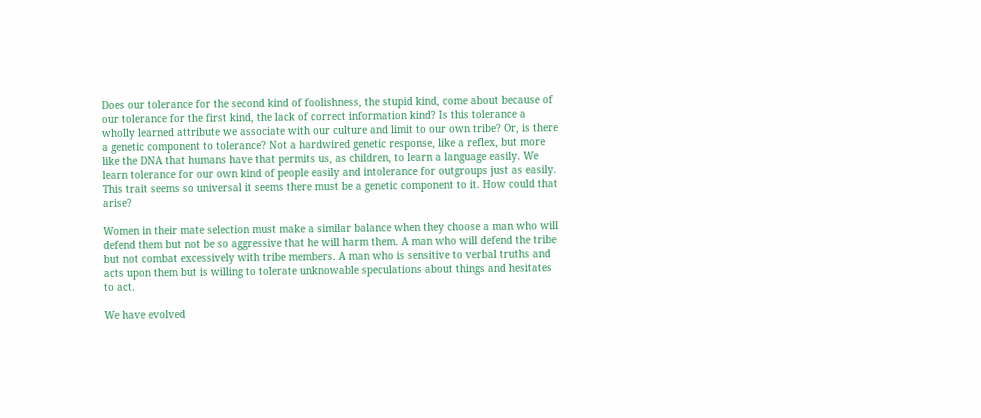Does our tolerance for the second kind of foolishness, the stupid kind, come about because of our tolerance for the first kind, the lack of correct information kind? Is this tolerance a wholly learned attribute we associate with our culture and limit to our own tribe? Or, is there a genetic component to tolerance? Not a hardwired genetic response, like a reflex, but more like the DNA that humans have that permits us, as children, to learn a language easily. We learn tolerance for our own kind of people easily and intolerance for outgroups just as easily. This trait seems so universal it seems there must be a genetic component to it. How could that arise?

Women in their mate selection must make a similar balance when they choose a man who will defend them but not be so aggressive that he will harm them. A man who will defend the tribe but not combat excessively with tribe members. A man who is sensitive to verbal truths and acts upon them but is willing to tolerate unknowable speculations about things and hesitates to act.

We have evolved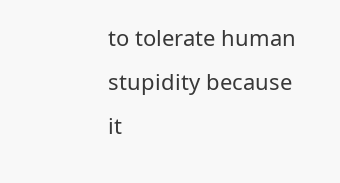to tolerate human stupidity because it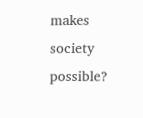makes society possible?